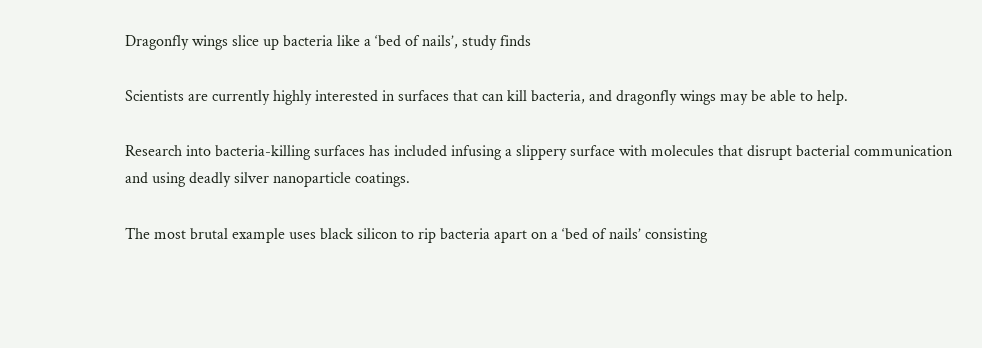Dragonfly wings slice up bacteria like a ‘bed of nails’, study finds

Scientists are currently highly interested in surfaces that can kill bacteria, and dragonfly wings may be able to help.

Research into bacteria-killing surfaces has included infusing a slippery surface with molecules that disrupt bacterial communication and using deadly silver nanoparticle coatings.

The most brutal example uses black silicon to rip bacteria apart on a ‘bed of nails’ consisting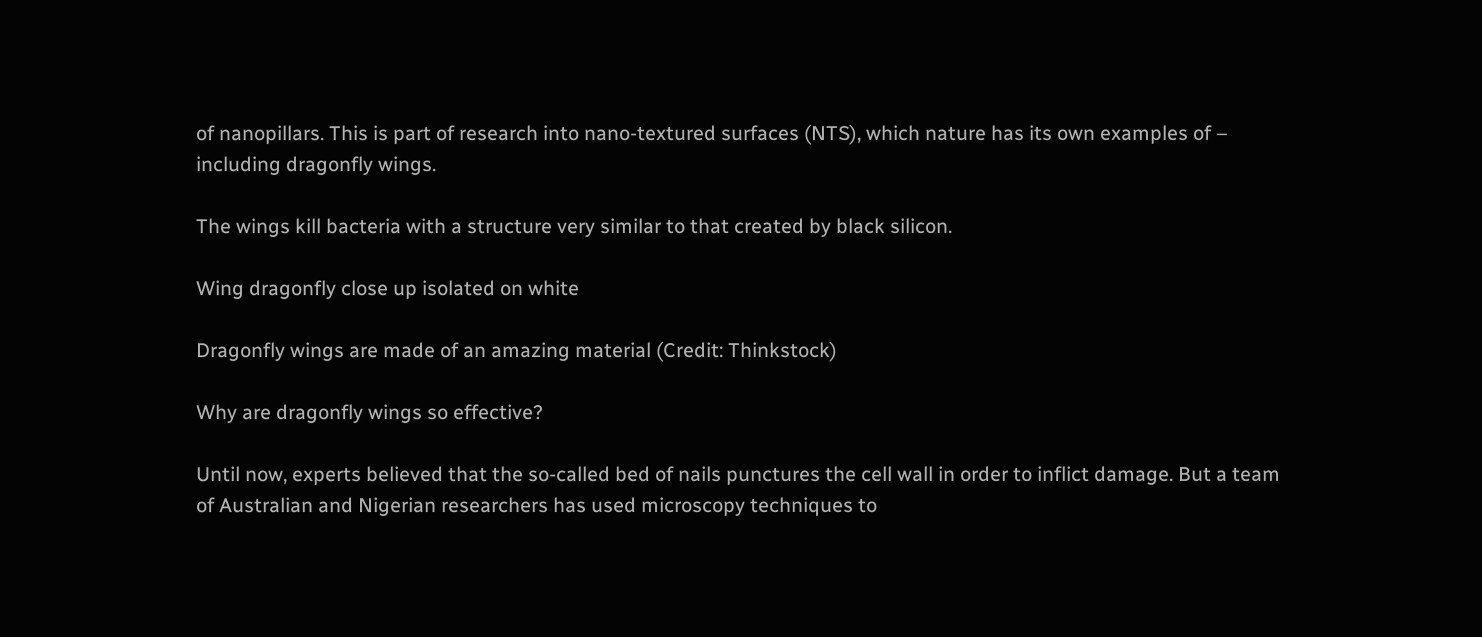of nanopillars. This is part of research into nano-textured surfaces (NTS), which nature has its own examples of – including dragonfly wings.

The wings kill bacteria with a structure very similar to that created by black silicon.

Wing dragonfly close up isolated on white

Dragonfly wings are made of an amazing material (Credit: Thinkstock)

Why are dragonfly wings so effective?

Until now, experts believed that the so-called bed of nails punctures the cell wall in order to inflict damage. But a team of Australian and Nigerian researchers has used microscopy techniques to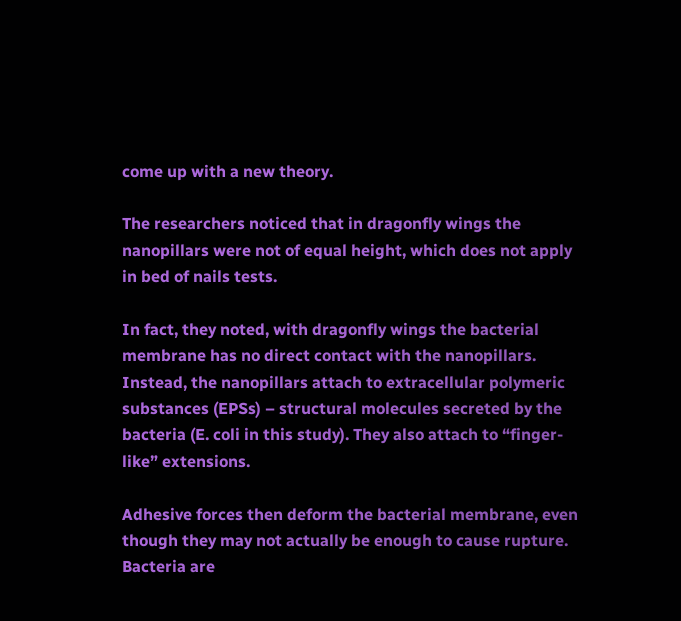come up with a new theory.

The researchers noticed that in dragonfly wings the nanopillars were not of equal height, which does not apply in bed of nails tests.

In fact, they noted, with dragonfly wings the bacterial membrane has no direct contact with the nanopillars. Instead, the nanopillars attach to extracellular polymeric substances (EPSs) – structural molecules secreted by the bacteria (E. coli in this study). They also attach to “finger-like” extensions.

Adhesive forces then deform the bacterial membrane, even though they may not actually be enough to cause rupture. Bacteria are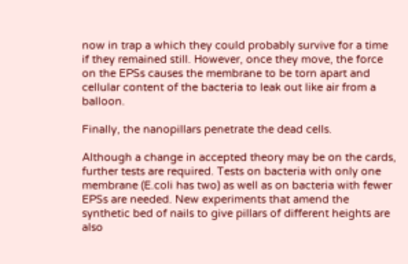now in trap a which they could probably survive for a time if they remained still. However, once they move, the force on the EPSs causes the membrane to be torn apart and cellular content of the bacteria to leak out like air from a balloon.

Finally, the nanopillars penetrate the dead cells.

Although a change in accepted theory may be on the cards, further tests are required. Tests on bacteria with only one membrane (E.coli has two) as well as on bacteria with fewer EPSs are needed. New experiments that amend the synthetic bed of nails to give pillars of different heights are also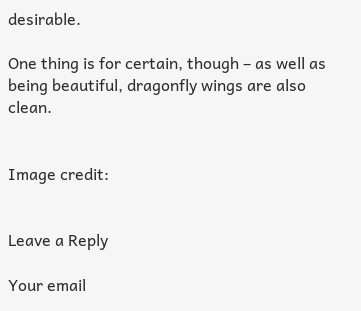desirable.

One thing is for certain, though – as well as being beautiful, dragonfly wings are also clean.


Image credit:


Leave a Reply

Your email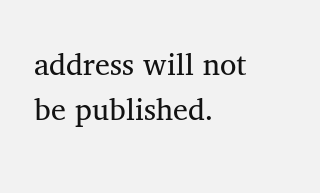address will not be published.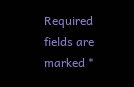Required fields are marked *